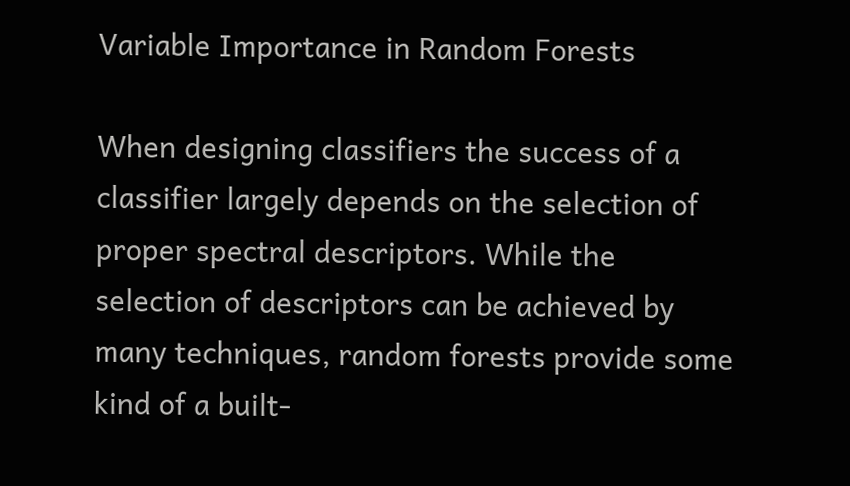Variable Importance in Random Forests

When designing classifiers the success of a classifier largely depends on the selection of proper spectral descriptors. While the selection of descriptors can be achieved by many techniques, random forests provide some kind of a built-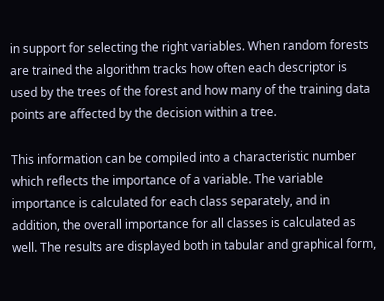in support for selecting the right variables. When random forests are trained the algorithm tracks how often each descriptor is used by the trees of the forest and how many of the training data points are affected by the decision within a tree.

This information can be compiled into a characteristic number which reflects the importance of a variable. The variable importance is calculated for each class separately, and in addition, the overall importance for all classes is calculated as well. The results are displayed both in tabular and graphical form,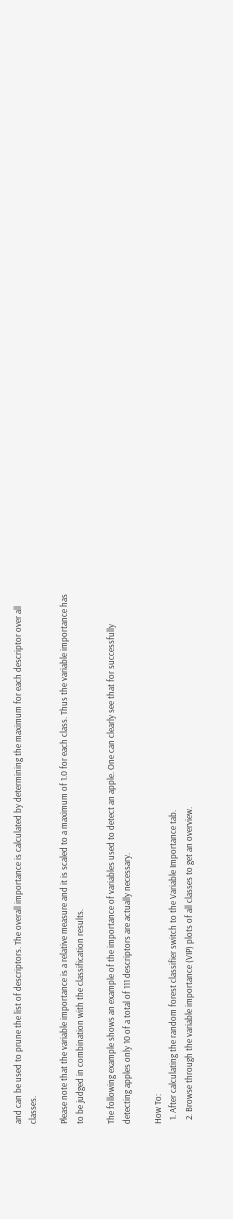and can be used to prune the list of descriptors. The overall importance is calculated by determining the maximum for each descriptor over all classes.

Please note that the variable importance is a relative measure and it is scaled to a maximum of 1.0 for each class. Thus the variable importance has to be judged in combination with the classification results.

The following example shows an example of the importance of variables used to detect an apple. One can clearly see that for successfully detecting apples only 10 of a total of 111 descriptors are actually necessary.

How To:
  1. After calculating the random forest classifier switch to the Variable Importance tab.
  2. Browse through the variable importance (VIP) plots of all classes to get an overview.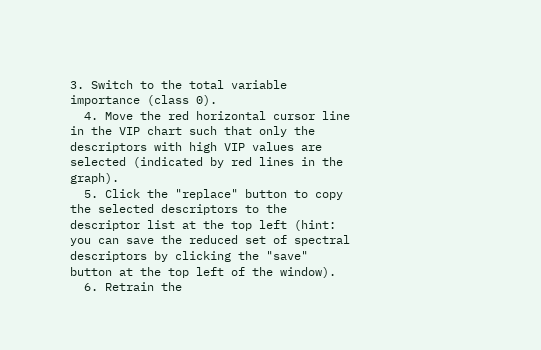3. Switch to the total variable importance (class 0).
  4. Move the red horizontal cursor line in the VIP chart such that only the descriptors with high VIP values are selected (indicated by red lines in the graph).
  5. Click the "replace" button to copy the selected descriptors to the descriptor list at the top left (hint: you can save the reduced set of spectral descriptors by clicking the "save" button at the top left of the window).
  6. Retrain the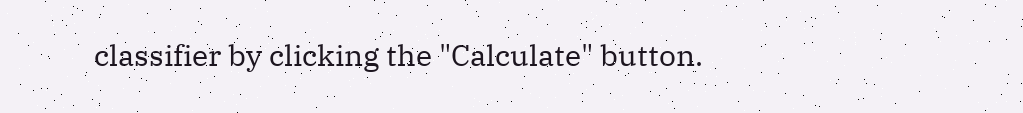classifier by clicking the "Calculate" button.